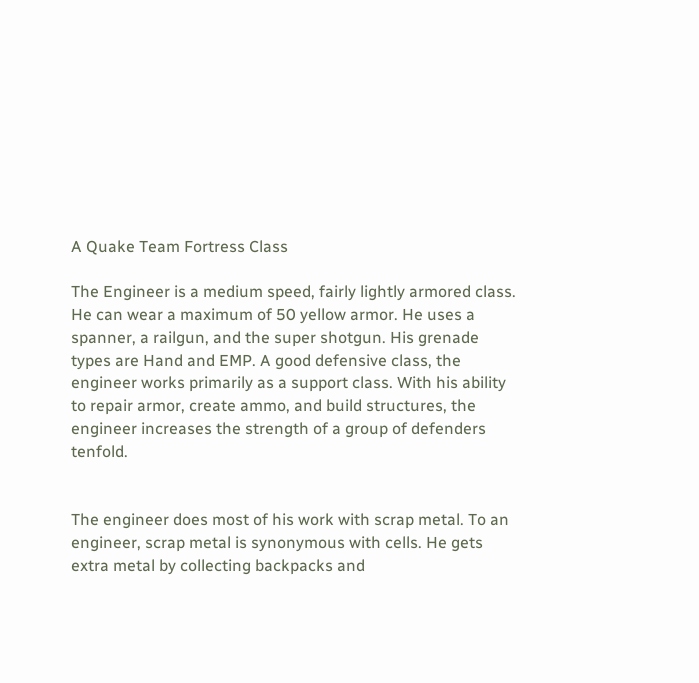A Quake Team Fortress Class

The Engineer is a medium speed, fairly lightly armored class. He can wear a maximum of 50 yellow armor. He uses a spanner, a railgun, and the super shotgun. His grenade types are Hand and EMP. A good defensive class, the engineer works primarily as a support class. With his ability to repair armor, create ammo, and build structures, the engineer increases the strength of a group of defenders tenfold.


The engineer does most of his work with scrap metal. To an engineer, scrap metal is synonymous with cells. He gets extra metal by collecting backpacks and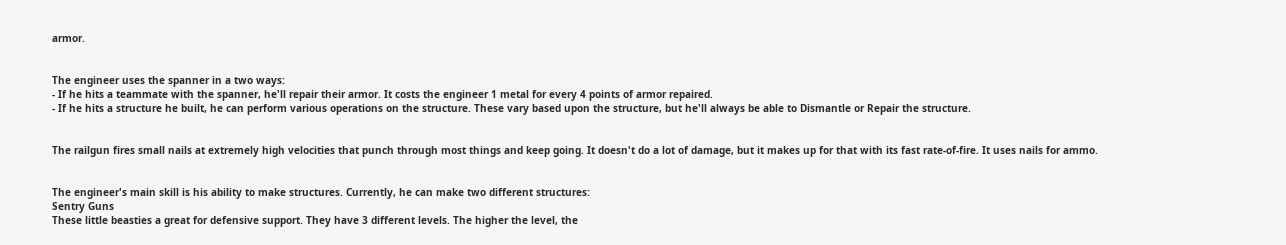armor.


The engineer uses the spanner in a two ways:
- If he hits a teammate with the spanner, he'll repair their armor. It costs the engineer 1 metal for every 4 points of armor repaired.
- If he hits a structure he built, he can perform various operations on the structure. These vary based upon the structure, but he'll always be able to Dismantle or Repair the structure.


The railgun fires small nails at extremely high velocities that punch through most things and keep going. It doesn't do a lot of damage, but it makes up for that with its fast rate-of-fire. It uses nails for ammo.


The engineer's main skill is his ability to make structures. Currently, he can make two different structures:
Sentry Guns
These little beasties a great for defensive support. They have 3 different levels. The higher the level, the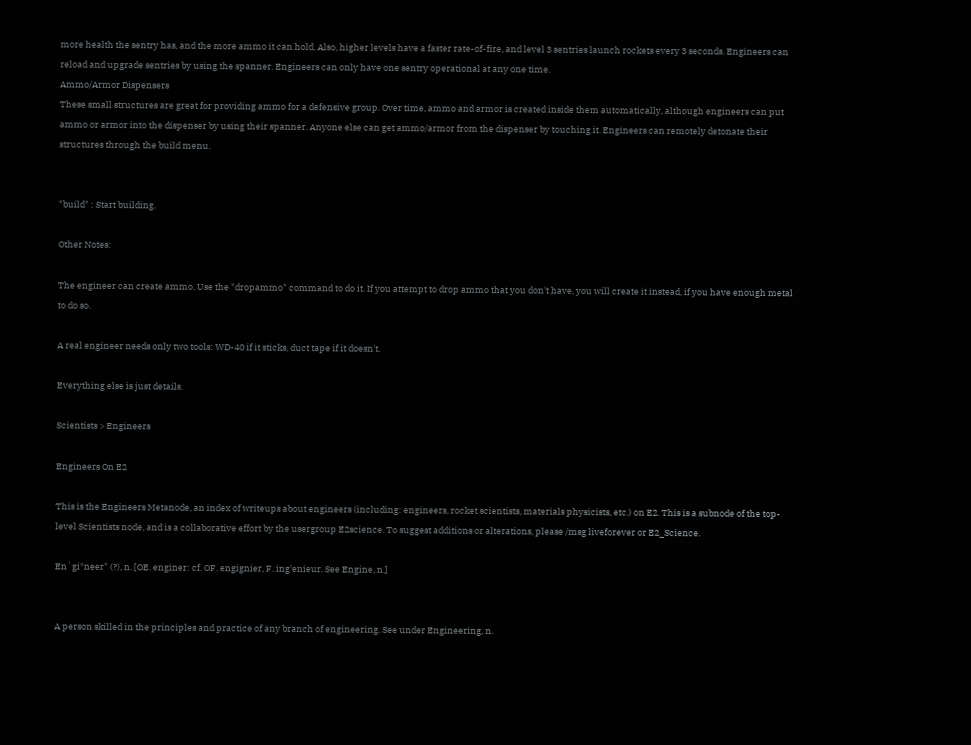more health the sentry has, and the more ammo it can hold. Also, higher levels have a faster rate-of-fire, and level 3 sentries launch rockets every 3 seconds. Engineers can reload and upgrade sentries by using the spanner. Engineers can only have one sentry operational at any one time.
Ammo/Armor Dispensers
These small structures are great for providing ammo for a defensive group. Over time, ammo and armor is created inside them automatically, although engineers can put ammo or armor into the dispenser by using their spanner. Anyone else can get ammo/armor from the dispenser by touching it. Engineers can remotely detonate their structures through the build menu.


"build" : Start building.

Other Notes:

The engineer can create ammo. Use the "dropammo" command to do it. If you attempt to drop ammo that you don't have, you will create it instead, if you have enough metal to do so.

A real engineer needs only two tools: WD-40 if it sticks, duct tape if it doesn't.

Everything else is just details.

Scientists > Engineers

Engineers On E2

This is the Engineers Metanode, an index of writeups about engineers (including: engineers, rocket scientists, materials physicists, etc.) on E2. This is a subnode of the top-level Scientists node, and is a collaborative effort by the usergroup E2science. To suggest additions or alterations, please /msg liveforever or E2_Science.

En`gi*neer" (?), n. [OE. enginer: cf. OF. engignier, F. ing'enieur. See Engine, n.]


A person skilled in the principles and practice of any branch of engineering. See under Engineering, n.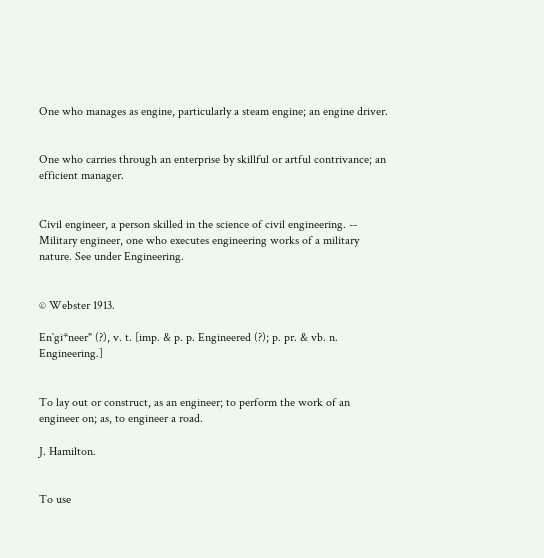One who manages as engine, particularly a steam engine; an engine driver.


One who carries through an enterprise by skillful or artful contrivance; an efficient manager.


Civil engineer, a person skilled in the science of civil engineering. -- Military engineer, one who executes engineering works of a military nature. See under Engineering.


© Webster 1913.

En`gi*neer" (?), v. t. [imp. & p. p. Engineered (?); p. pr. & vb. n. Engineering.]


To lay out or construct, as an engineer; to perform the work of an engineer on; as, to engineer a road.

J. Hamilton.


To use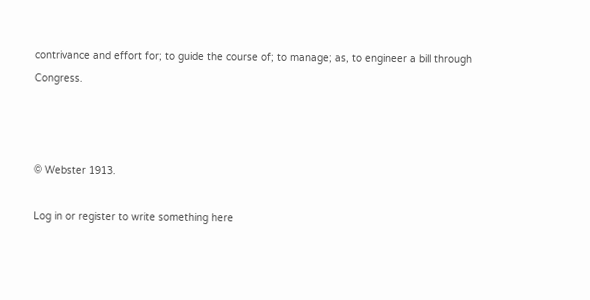contrivance and effort for; to guide the course of; to manage; as, to engineer a bill through Congress.



© Webster 1913.

Log in or register to write something here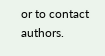or to contact authors.